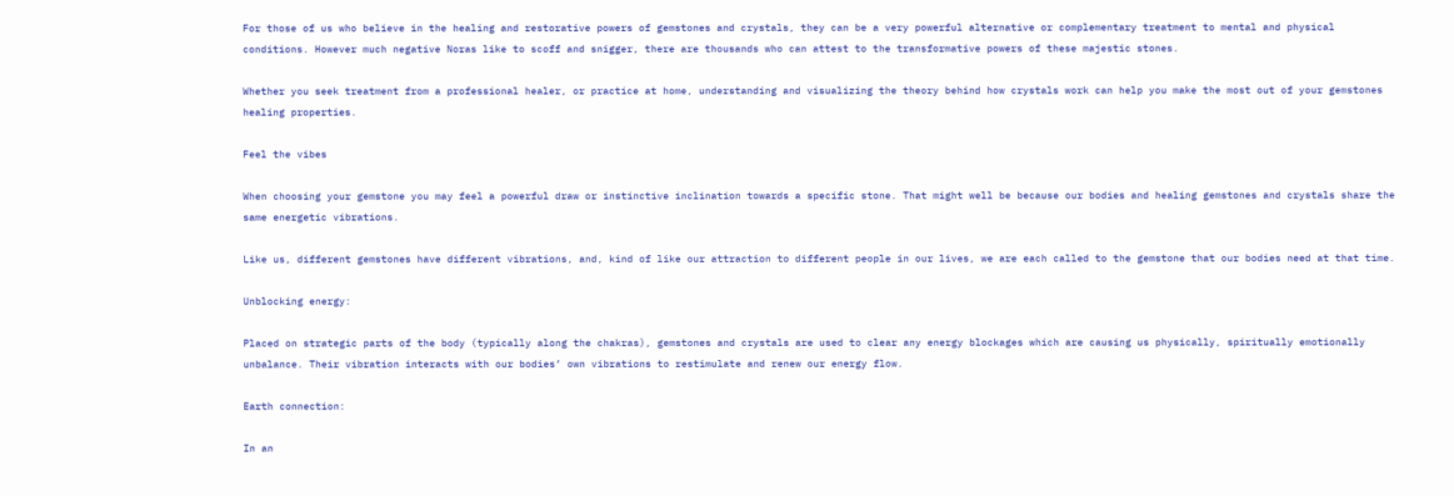For those of us who believe in the healing and restorative powers of gemstones and crystals, they can be a very powerful alternative or complementary treatment to mental and physical conditions. However much negative Noras like to scoff and snigger, there are thousands who can attest to the transformative powers of these majestic stones.

Whether you seek treatment from a professional healer, or practice at home, understanding and visualizing the theory behind how crystals work can help you make the most out of your gemstones healing properties.

Feel the vibes

When choosing your gemstone you may feel a powerful draw or instinctive inclination towards a specific stone. That might well be because our bodies and healing gemstones and crystals share the same energetic vibrations.

Like us, different gemstones have different vibrations, and, kind of like our attraction to different people in our lives, we are each called to the gemstone that our bodies need at that time.

Unblocking energy:

Placed on strategic parts of the body (typically along the chakras), gemstones and crystals are used to clear any energy blockages which are causing us physically, spiritually emotionally unbalance. Their vibration interacts with our bodies’ own vibrations to restimulate and renew our energy flow.

Earth connection:

In an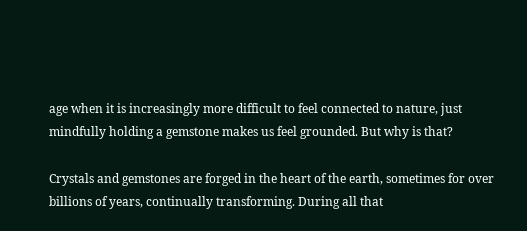age when it is increasingly more difficult to feel connected to nature, just mindfully holding a gemstone makes us feel grounded. But why is that?

Crystals and gemstones are forged in the heart of the earth, sometimes for over billions of years, continually transforming. During all that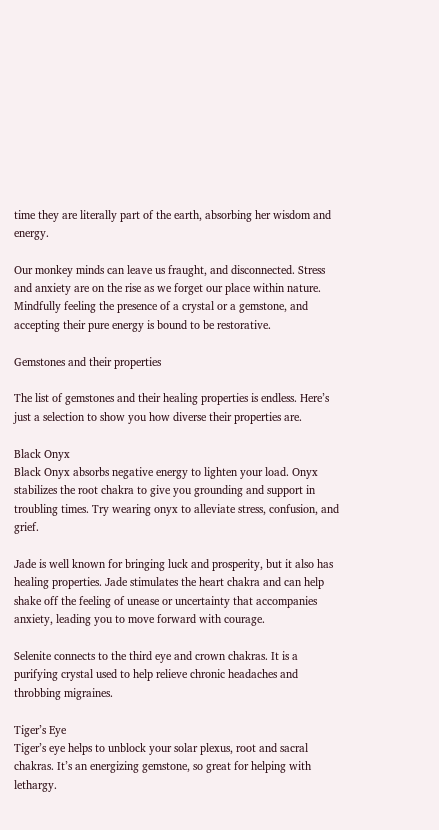time they are literally part of the earth, absorbing her wisdom and energy.

Our monkey minds can leave us fraught, and disconnected. Stress and anxiety are on the rise as we forget our place within nature. Mindfully feeling the presence of a crystal or a gemstone, and accepting their pure energy is bound to be restorative.

Gemstones and their properties

The list of gemstones and their healing properties is endless. Here’s just a selection to show you how diverse their properties are.

Black Onyx
Black Onyx absorbs negative energy to lighten your load. Onyx stabilizes the root chakra to give you grounding and support in troubling times. Try wearing onyx to alleviate stress, confusion, and grief.

Jade is well known for bringing luck and prosperity, but it also has healing properties. Jade stimulates the heart chakra and can help shake off the feeling of unease or uncertainty that accompanies anxiety, leading you to move forward with courage.

Selenite connects to the third eye and crown chakras. It is a purifying crystal used to help relieve chronic headaches and throbbing migraines.

Tiger’s Eye
Tiger’s eye helps to unblock your solar plexus, root and sacral chakras. It’s an energizing gemstone, so great for helping with lethargy.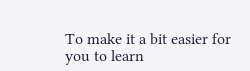To make it a bit easier for you to learn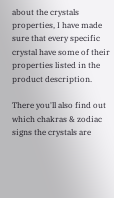about the crystals properties, I have made sure that every specific crystal have some of their properties listed in the product description.

There you'll also find out which chakras & zodiac signs the crystals are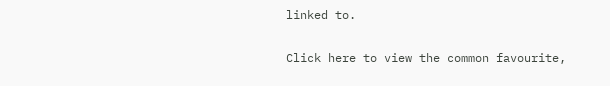linked to.

Click here to view the common favourite,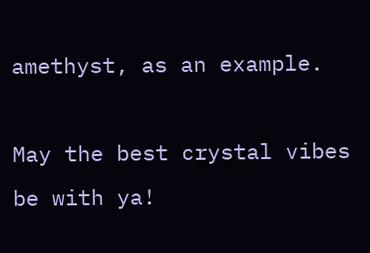amethyst, as an example.

May the best crystal vibes be with ya!